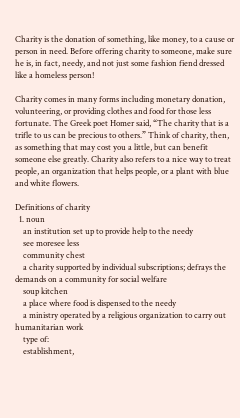Charity is the donation of something, like money, to a cause or person in need. Before offering charity to someone, make sure he is, in fact, needy, and not just some fashion fiend dressed like a homeless person!

Charity comes in many forms including monetary donation, volunteering, or providing clothes and food for those less fortunate. The Greek poet Homer said, “The charity that is a trifle to us can be precious to others.” Think of charity, then, as something that may cost you a little, but can benefit someone else greatly. Charity also refers to a nice way to treat people, an organization that helps people, or a plant with blue and white flowers.

Definitions of charity
  1. noun
    an institution set up to provide help to the needy
    see moresee less
    community chest
    a charity supported by individual subscriptions; defrays the demands on a community for social welfare
    soup kitchen
    a place where food is dispensed to the needy
    a ministry operated by a religious organization to carry out humanitarian work
    type of:
    establishment,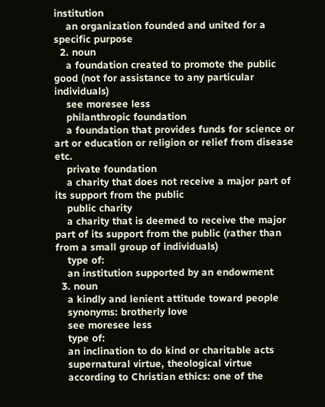institution
    an organization founded and united for a specific purpose
  2. noun
    a foundation created to promote the public good (not for assistance to any particular individuals)
    see moresee less
    philanthropic foundation
    a foundation that provides funds for science or art or education or religion or relief from disease etc.
    private foundation
    a charity that does not receive a major part of its support from the public
    public charity
    a charity that is deemed to receive the major part of its support from the public (rather than from a small group of individuals)
    type of:
    an institution supported by an endowment
  3. noun
    a kindly and lenient attitude toward people
    synonyms: brotherly love
    see moresee less
    type of:
    an inclination to do kind or charitable acts
    supernatural virtue, theological virtue
    according to Christian ethics: one of the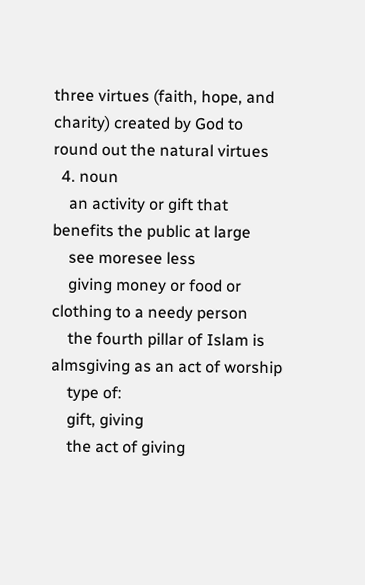three virtues (faith, hope, and charity) created by God to round out the natural virtues
  4. noun
    an activity or gift that benefits the public at large
    see moresee less
    giving money or food or clothing to a needy person
    the fourth pillar of Islam is almsgiving as an act of worship
    type of:
    gift, giving
    the act of giving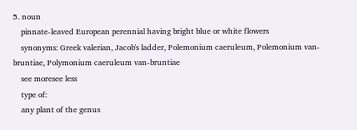5. noun
    pinnate-leaved European perennial having bright blue or white flowers
    synonyms: Greek valerian, Jacob's ladder, Polemonium caeruleum, Polemonium van-bruntiae, Polymonium caeruleum van-bruntiae
    see moresee less
    type of:
    any plant of the genus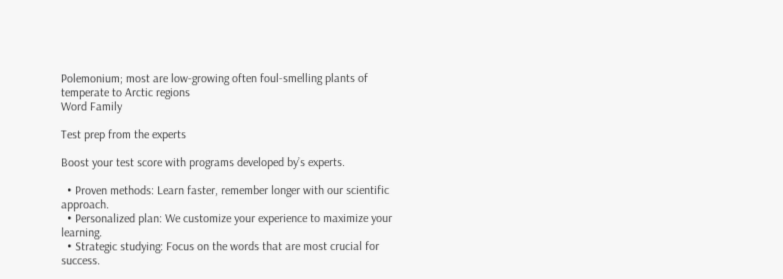Polemonium; most are low-growing often foul-smelling plants of temperate to Arctic regions
Word Family

Test prep from the experts

Boost your test score with programs developed by’s experts.

  • Proven methods: Learn faster, remember longer with our scientific approach.
  • Personalized plan: We customize your experience to maximize your learning.
  • Strategic studying: Focus on the words that are most crucial for success.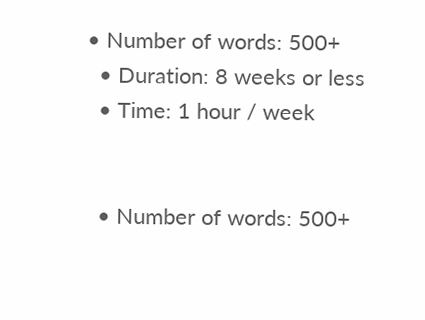• Number of words: 500+
  • Duration: 8 weeks or less
  • Time: 1 hour / week


  • Number of words: 500+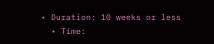• Duration: 10 weeks or less
  • Time: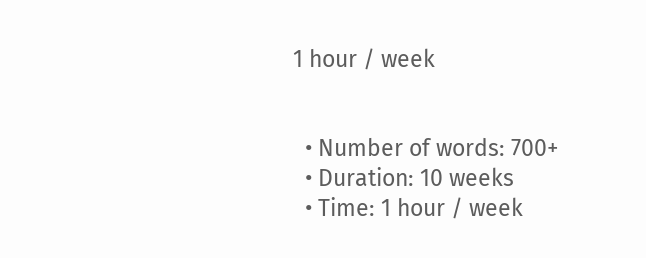1 hour / week


  • Number of words: 700+
  • Duration: 10 weeks
  • Time: 1 hour / week